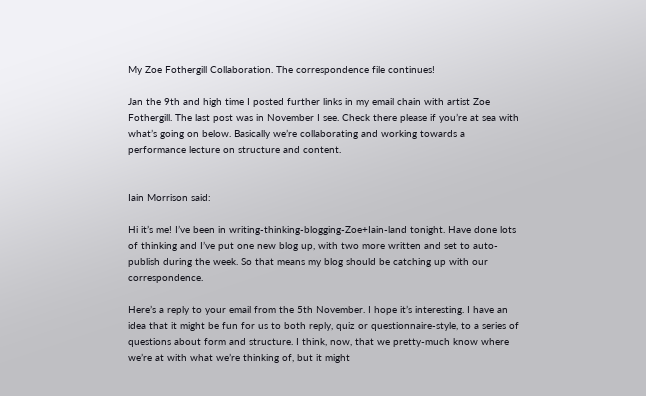My Zoe Fothergill Collaboration. The correspondence file continues!

Jan the 9th and high time I posted further links in my email chain with artist Zoe Fothergill. The last post was in November I see. Check there please if you’re at sea with what’s going on below. Basically we’re collaborating and working towards a performance lecture on structure and content.


Iain Morrison said:

Hi it’s me! I’ve been in writing-thinking-blogging-Zoe+Iain-land tonight. Have done lots of thinking and I’ve put one new blog up, with two more written and set to auto-publish during the week. So that means my blog should be catching up with our correspondence.

Here’s a reply to your email from the 5th November. I hope it’s interesting. I have an idea that it might be fun for us to both reply, quiz or questionnaire-style, to a series of questions about form and structure. I think, now, that we pretty-much know where we’re at with what we’re thinking of, but it might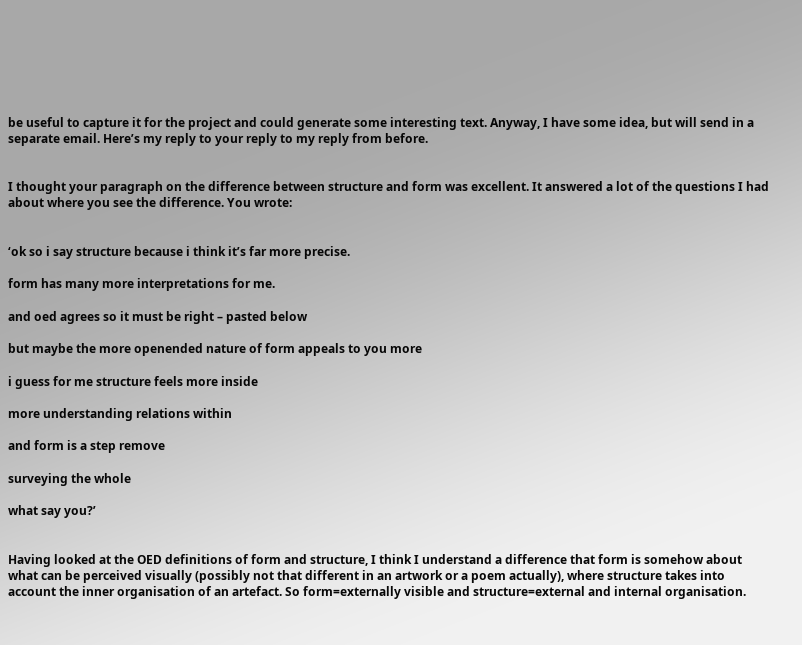be useful to capture it for the project and could generate some interesting text. Anyway, I have some idea, but will send in a separate email. Here’s my reply to your reply to my reply from before.


I thought your paragraph on the difference between structure and form was excellent. It answered a lot of the questions I had about where you see the difference. You wrote:


‘ok so i say structure because i think it’s far more precise.

form has many more interpretations for me.

and oed agrees so it must be right – pasted below

but maybe the more openended nature of form appeals to you more

i guess for me structure feels more inside

more understanding relations within

and form is a step remove

surveying the whole

what say you?’


Having looked at the OED definitions of form and structure, I think I understand a difference that form is somehow about what can be perceived visually (possibly not that different in an artwork or a poem actually), where structure takes into account the inner organisation of an artefact. So form=externally visible and structure=external and internal organisation.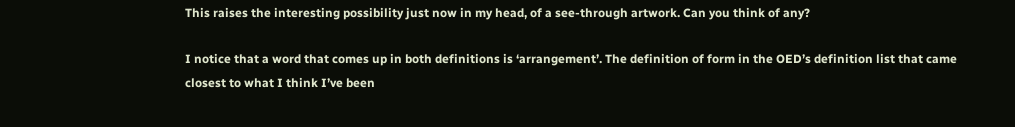This raises the interesting possibility just now in my head, of a see-through artwork. Can you think of any?

I notice that a word that comes up in both definitions is ‘arrangement’. The definition of form in the OED’s definition list that came closest to what I think I’ve been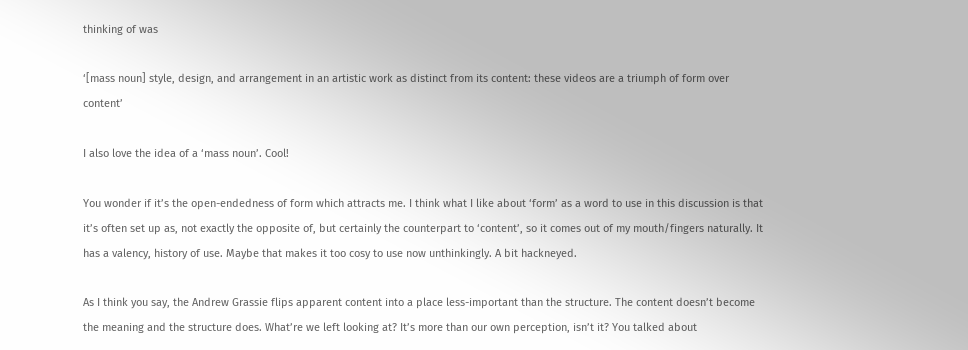thinking of was

‘[mass noun] style, design, and arrangement in an artistic work as distinct from its content: these videos are a triumph of form over content’

I also love the idea of a ‘mass noun’. Cool!

You wonder if it’s the open-endedness of form which attracts me. I think what I like about ‘form’ as a word to use in this discussion is that it’s often set up as, not exactly the opposite of, but certainly the counterpart to ‘content’, so it comes out of my mouth/fingers naturally. It has a valency, history of use. Maybe that makes it too cosy to use now unthinkingly. A bit hackneyed.

As I think you say, the Andrew Grassie flips apparent content into a place less-important than the structure. The content doesn’t become the meaning and the structure does. What’re we left looking at? It’s more than our own perception, isn’t it? You talked about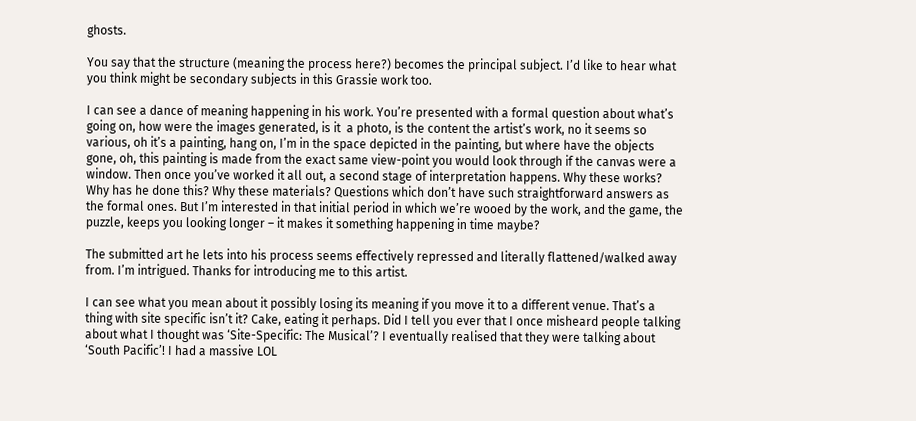ghosts.

You say that the structure (meaning the process here?) becomes the principal subject. I’d like to hear what you think might be secondary subjects in this Grassie work too.

I can see a dance of meaning happening in his work. You’re presented with a formal question about what’s going on, how were the images generated, is it  a photo, is the content the artist’s work, no it seems so various, oh it’s a painting, hang on, I’m in the space depicted in the painting, but where have the objects gone, oh, this painting is made from the exact same view-point you would look through if the canvas were a window. Then once you’ve worked it all out, a second stage of interpretation happens. Why these works? Why has he done this? Why these materials? Questions which don’t have such straightforward answers as the formal ones. But I’m interested in that initial period in which we’re wooed by the work, and the game, the puzzle, keeps you looking longer – it makes it something happening in time maybe?

The submitted art he lets into his process seems effectively repressed and literally flattened/walked away from. I’m intrigued. Thanks for introducing me to this artist.

I can see what you mean about it possibly losing its meaning if you move it to a different venue. That’s a thing with site specific isn’t it? Cake, eating it perhaps. Did I tell you ever that I once misheard people talking about what I thought was ‘Site-Specific: The Musical’? I eventually realised that they were talking about ‘South Pacific’! I had a massive LOL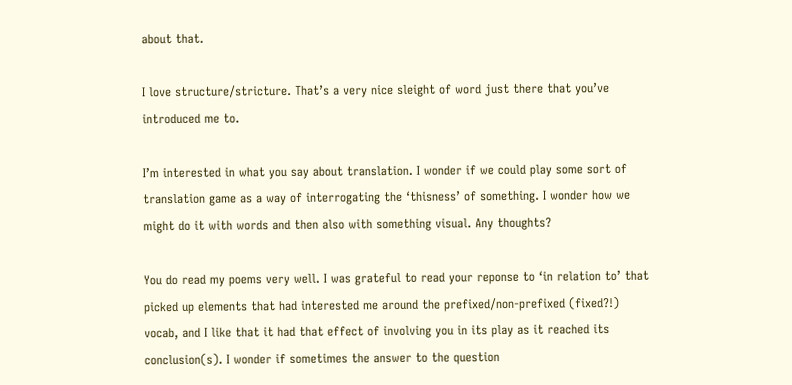about that.

I love structure/stricture. That’s a very nice sleight of word just there that you’ve introduced me to.

I’m interested in what you say about translation. I wonder if we could play some sort of translation game as a way of interrogating the ‘thisness’ of something. I wonder how we might do it with words and then also with something visual. Any thoughts?

You do read my poems very well. I was grateful to read your reponse to ‘in relation to’ that picked up elements that had interested me around the prefixed/non-prefixed (fixed?!) vocab, and I like that it had that effect of involving you in its play as it reached its conclusion(s). I wonder if sometimes the answer to the question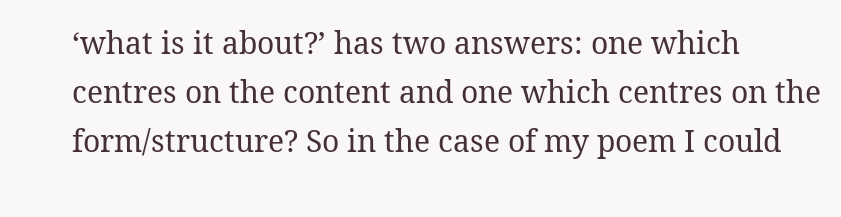‘what is it about?’ has two answers: one which centres on the content and one which centres on the form/structure? So in the case of my poem I could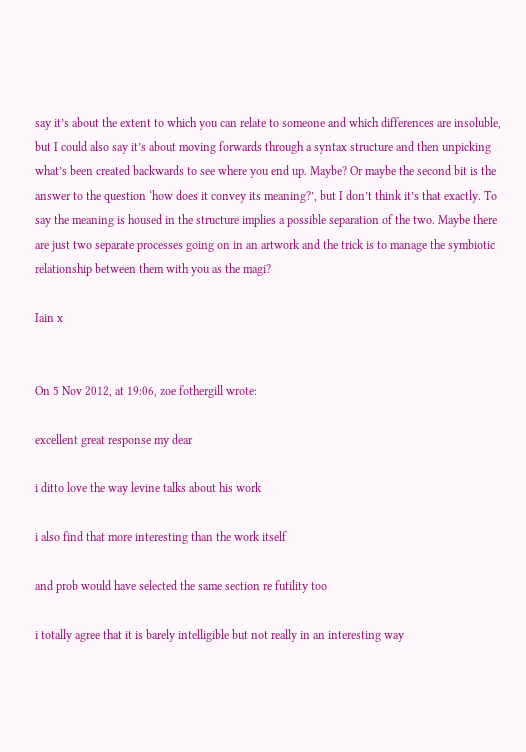say it’s about the extent to which you can relate to someone and which differences are insoluble, but I could also say it’s about moving forwards through a syntax structure and then unpicking what’s been created backwards to see where you end up. Maybe? Or maybe the second bit is the answer to the question ‘how does it convey its meaning?’, but I don’t think it’s that exactly. To say the meaning is housed in the structure implies a possible separation of the two. Maybe there are just two separate processes going on in an artwork and the trick is to manage the symbiotic relationship between them with you as the magi?

Iain x


On 5 Nov 2012, at 19:06, zoe fothergill wrote:

excellent great response my dear

i ditto love the way levine talks about his work

i also find that more interesting than the work itself

and prob would have selected the same section re futility too

i totally agree that it is barely intelligible but not really in an interesting way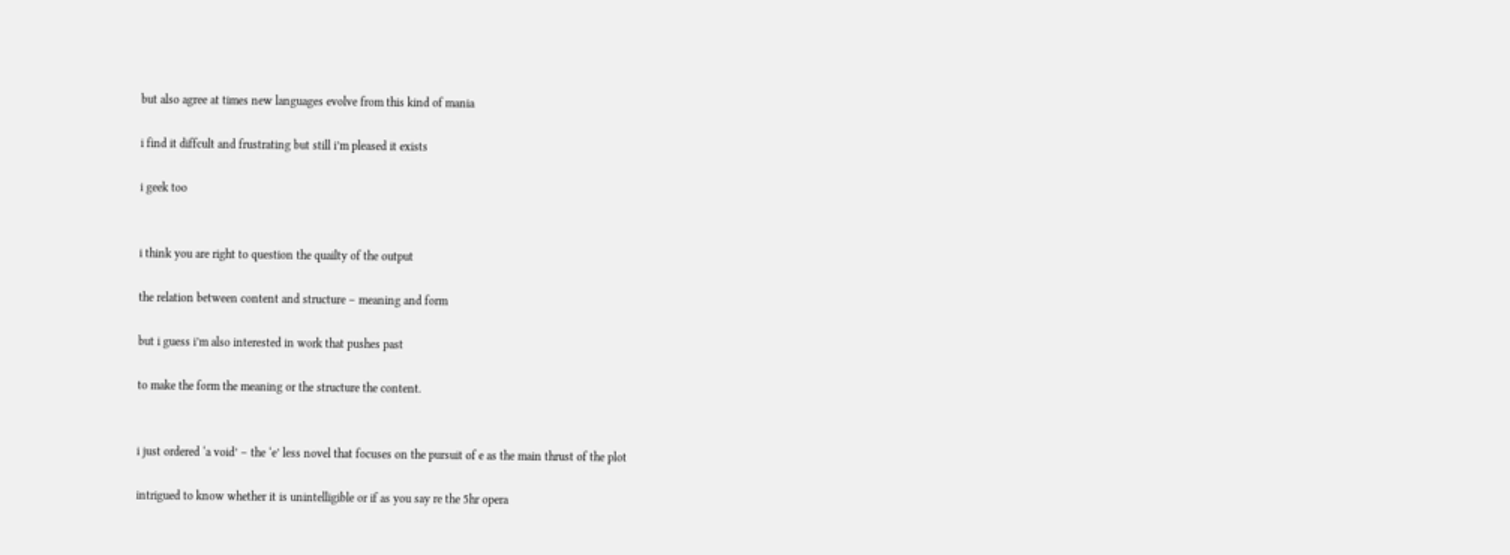but also agree at times new languages evolve from this kind of mania

i find it diffcult and frustrating but still i’m pleased it exists

i geek too


i think you are right to question the quailty of the output

the relation between content and structure – meaning and form

but i guess i’m also interested in work that pushes past

to make the form the meaning or the structure the content.


i just ordered ‘a void’ – the ‘e’ less novel that focuses on the pursuit of e as the main thrust of the plot

intrigued to know whether it is unintelligible or if as you say re the 5hr opera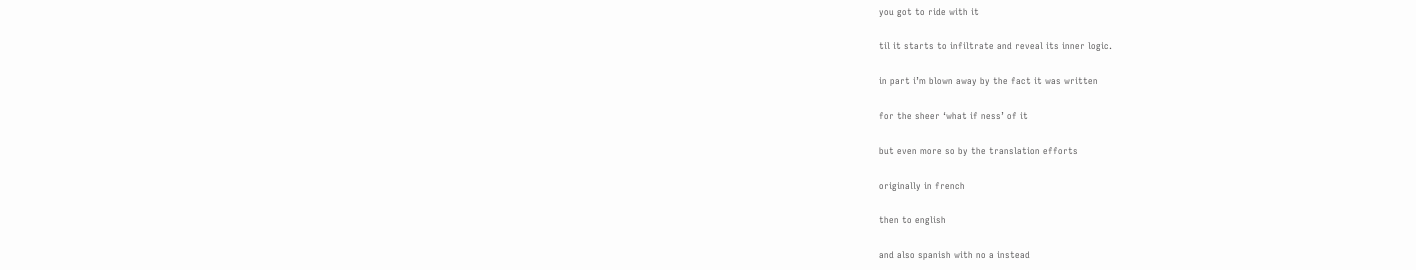you got to ride with it

til it starts to infiltrate and reveal its inner logic.

in part i’m blown away by the fact it was written

for the sheer ‘what if ness’ of it

but even more so by the translation efforts

originally in french

then to english

and also spanish with no a instead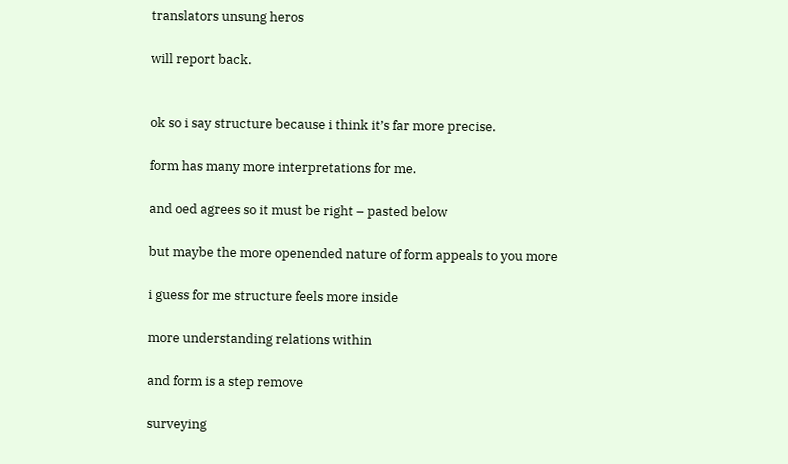translators unsung heros

will report back.


ok so i say structure because i think it’s far more precise.

form has many more interpretations for me.

and oed agrees so it must be right – pasted below

but maybe the more openended nature of form appeals to you more

i guess for me structure feels more inside

more understanding relations within

and form is a step remove

surveying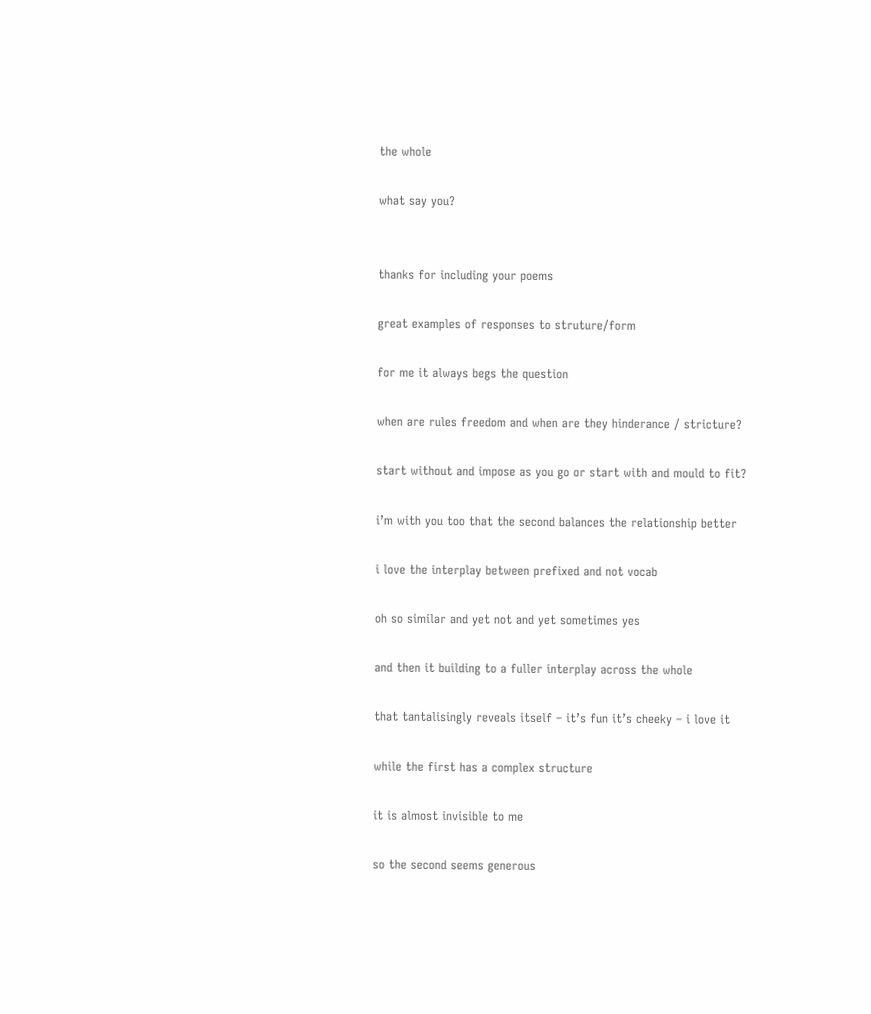the whole

what say you?


thanks for including your poems

great examples of responses to struture/form

for me it always begs the question

when are rules freedom and when are they hinderance / stricture?

start without and impose as you go or start with and mould to fit?

i’m with you too that the second balances the relationship better

i love the interplay between prefixed and not vocab

oh so similar and yet not and yet sometimes yes

and then it building to a fuller interplay across the whole

that tantalisingly reveals itself – it’s fun it’s cheeky – i love it

while the first has a complex structure

it is almost invisible to me

so the second seems generous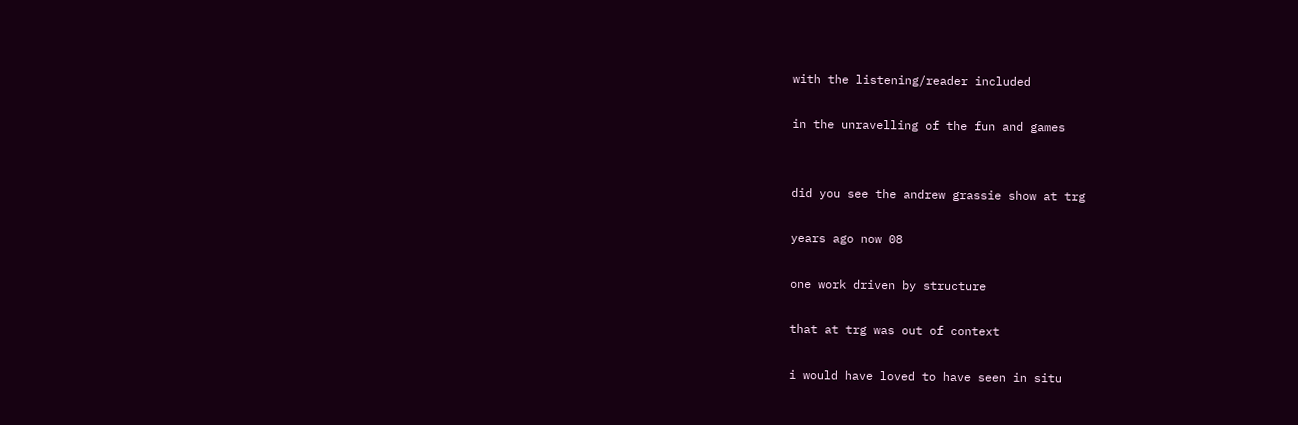with the listening/reader included

in the unravelling of the fun and games


did you see the andrew grassie show at trg

years ago now 08

one work driven by structure

that at trg was out of context

i would have loved to have seen in situ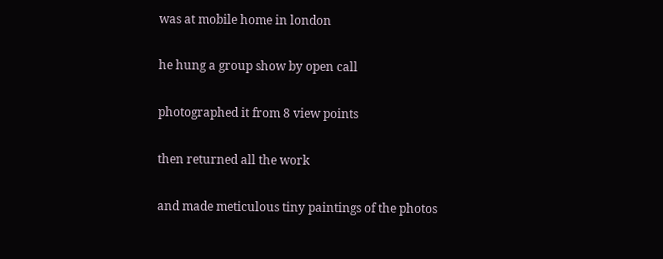was at mobile home in london

he hung a group show by open call

photographed it from 8 view points

then returned all the work

and made meticulous tiny paintings of the photos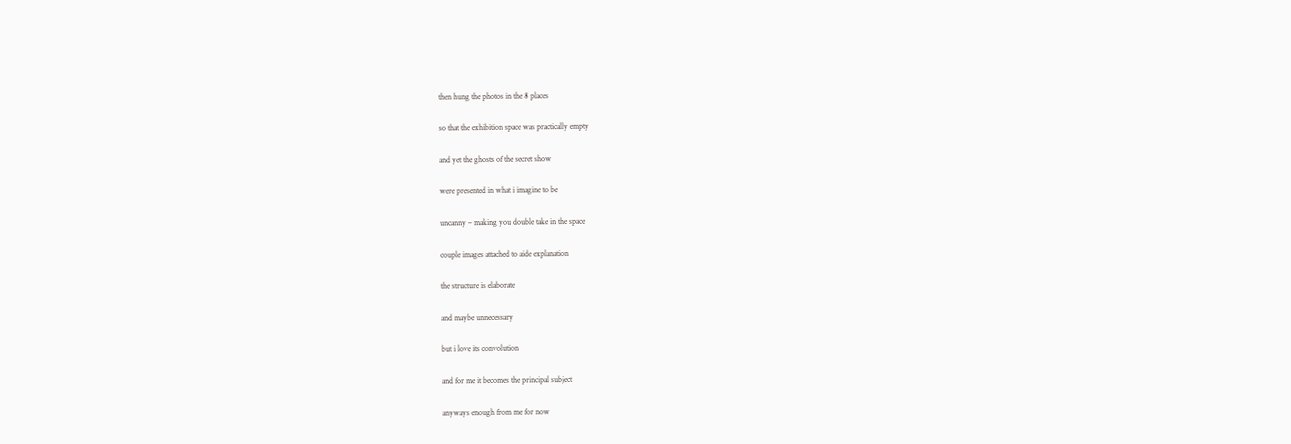then hung the photos in the 8 places

so that the exhibition space was practically empty

and yet the ghosts of the secret show

were presented in what i imagine to be

uncanny – making you double take in the space

couple images attached to aide explanation

the structure is elaborate

and maybe unnecessary

but i love its convolution

and for me it becomes the principal subject

anyways enough from me for now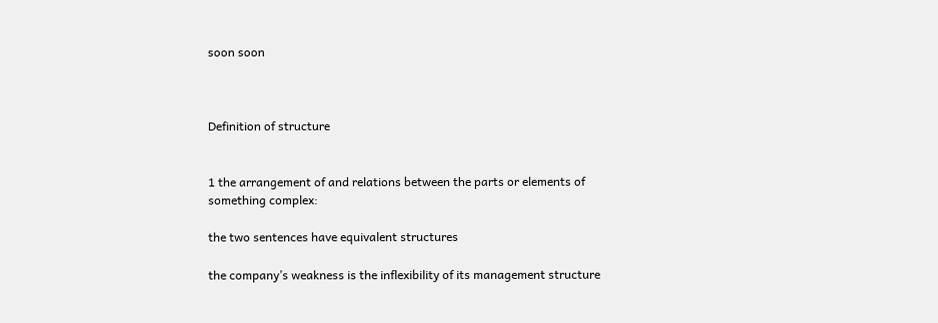soon soon



Definition of structure


1 the arrangement of and relations between the parts or elements of something complex:

the two sentences have equivalent structures

the company’s weakness is the inflexibility of its management structure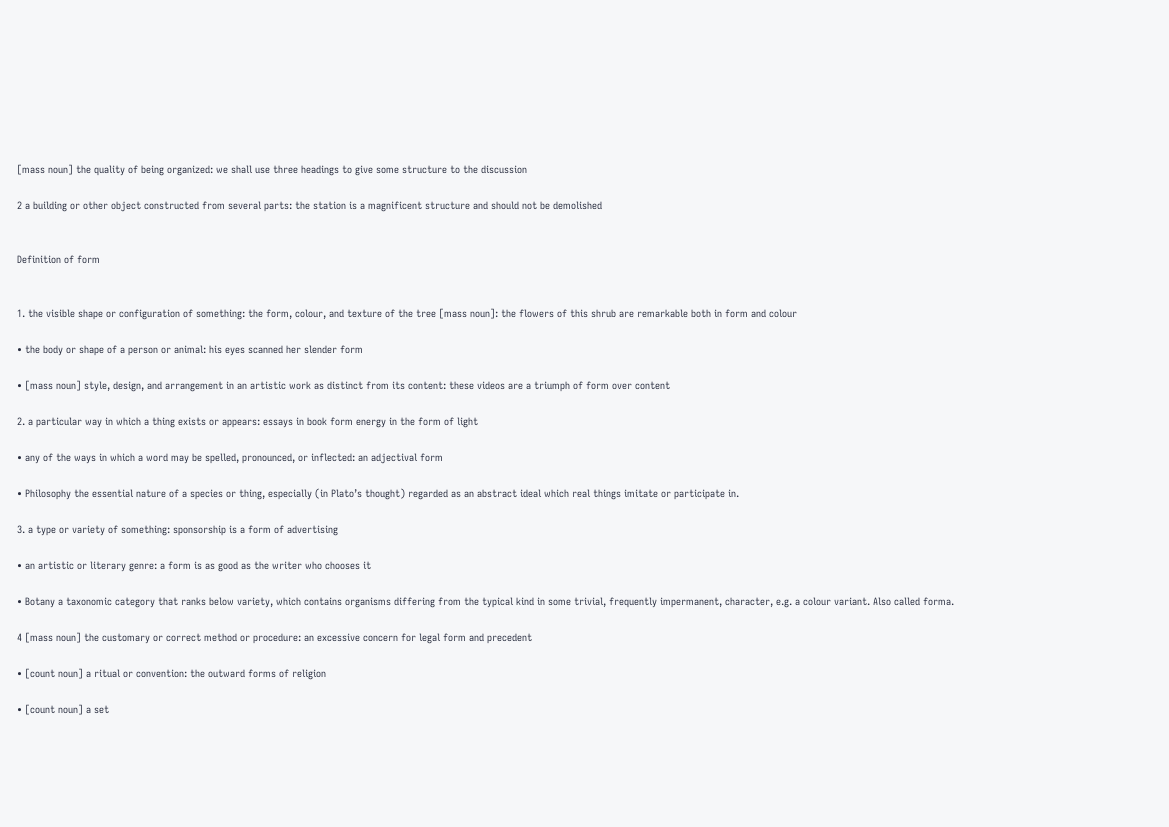[mass noun] the quality of being organized: we shall use three headings to give some structure to the discussion

2 a building or other object constructed from several parts: the station is a magnificent structure and should not be demolished


Definition of form


1. the visible shape or configuration of something: the form, colour, and texture of the tree [mass noun]: the flowers of this shrub are remarkable both in form and colour

• the body or shape of a person or animal: his eyes scanned her slender form

• [mass noun] style, design, and arrangement in an artistic work as distinct from its content: these videos are a triumph of form over content

2. a particular way in which a thing exists or appears: essays in book form energy in the form of light

• any of the ways in which a word may be spelled, pronounced, or inflected: an adjectival form

• Philosophy the essential nature of a species or thing, especially (in Plato’s thought) regarded as an abstract ideal which real things imitate or participate in.

3. a type or variety of something: sponsorship is a form of advertising

• an artistic or literary genre: a form is as good as the writer who chooses it

• Botany a taxonomic category that ranks below variety, which contains organisms differing from the typical kind in some trivial, frequently impermanent, character, e.g. a colour variant. Also called forma.

4 [mass noun] the customary or correct method or procedure: an excessive concern for legal form and precedent

• [count noun] a ritual or convention: the outward forms of religion

• [count noun] a set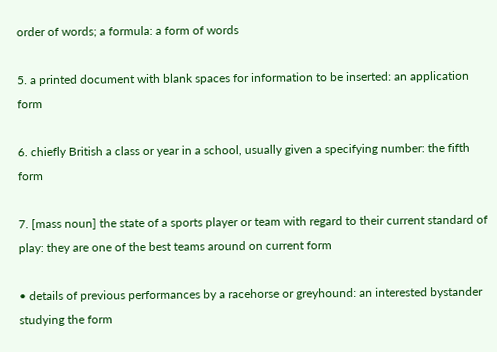order of words; a formula: a form of words

5. a printed document with blank spaces for information to be inserted: an application form

6. chiefly British a class or year in a school, usually given a specifying number: the fifth form

7. [mass noun] the state of a sports player or team with regard to their current standard of play: they are one of the best teams around on current form

• details of previous performances by a racehorse or greyhound: an interested bystander studying the form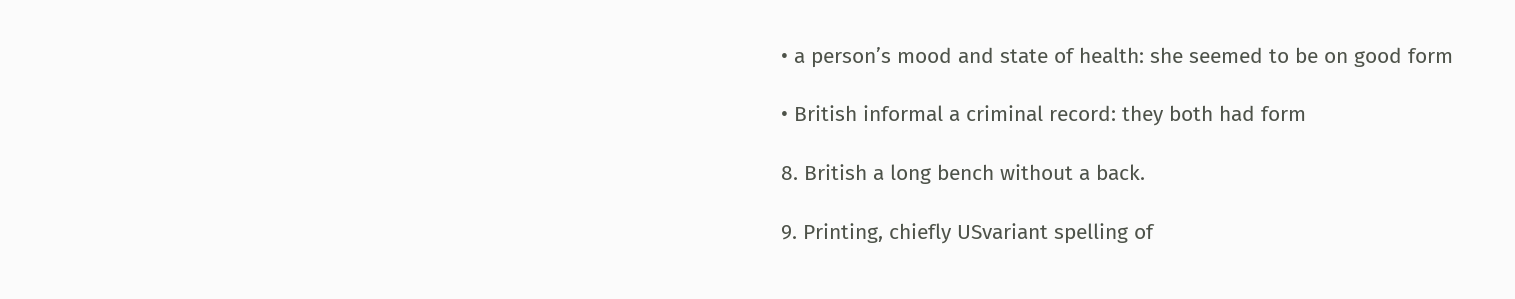• a person’s mood and state of health: she seemed to be on good form

• British informal a criminal record: they both had form

8. British a long bench without a back.

9. Printing, chiefly USvariant spelling of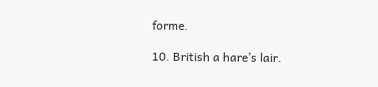forme.

10. British a hare’s lair.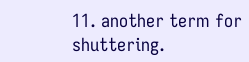11. another term for shuttering.